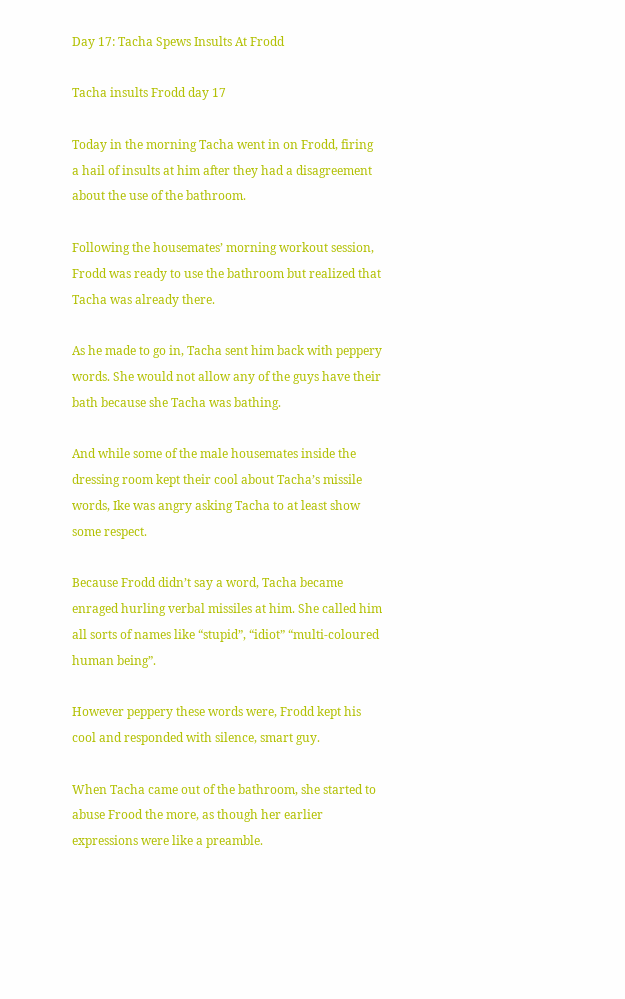Day 17: Tacha Spews Insults At Frodd

Tacha insults Frodd day 17

Today in the morning Tacha went in on Frodd, firing a hail of insults at him after they had a disagreement about the use of the bathroom.

Following the housemates’ morning workout session, Frodd was ready to use the bathroom but realized that Tacha was already there.

As he made to go in, Tacha sent him back with peppery words. She would not allow any of the guys have their bath because she Tacha was bathing.

And while some of the male housemates inside the dressing room kept their cool about Tacha’s missile words, Ike was angry asking Tacha to at least show some respect.

Because Frodd didn’t say a word, Tacha became enraged hurling verbal missiles at him. She called him all sorts of names like “stupid”, “idiot” “multi-coloured human being”.

However peppery these words were, Frodd kept his cool and responded with silence, smart guy.

When Tacha came out of the bathroom, she started to abuse Frood the more, as though her earlier expressions were like a preamble.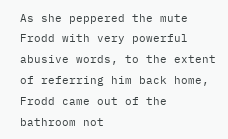As she peppered the mute Frodd with very powerful abusive words, to the extent of referring him back home, Frodd came out of the bathroom not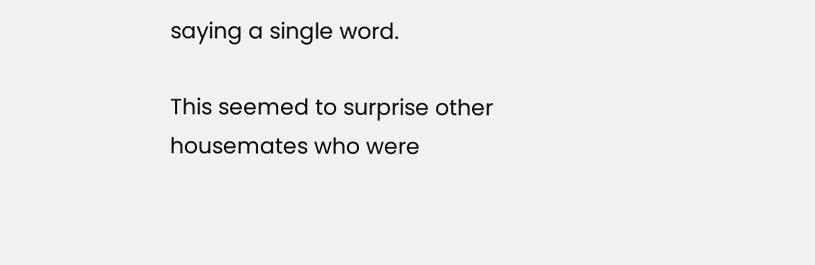saying a single word.

This seemed to surprise other housemates who were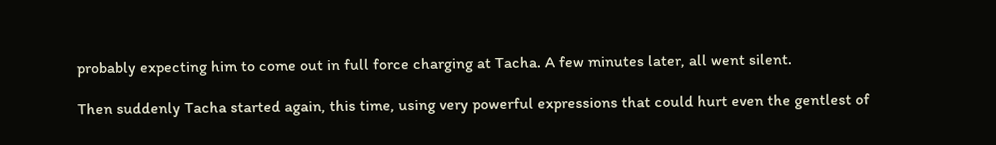probably expecting him to come out in full force charging at Tacha. A few minutes later, all went silent.

Then suddenly Tacha started again, this time, using very powerful expressions that could hurt even the gentlest of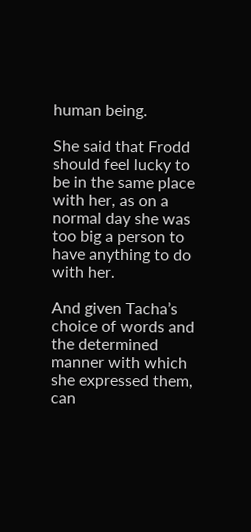human being.

She said that Frodd should feel lucky to be in the same place with her, as on a normal day she was too big a person to have anything to do with her.

And given Tacha’s choice of words and the determined manner with which she expressed them, can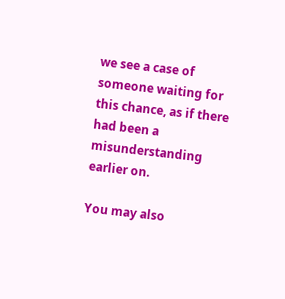we see a case of someone waiting for this chance, as if there had been a misunderstanding earlier on.

You may also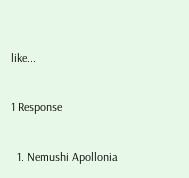like...

1 Response

  1. Nemushi Apollonia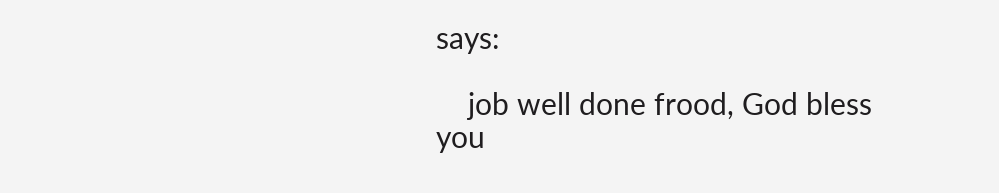says:

    job well done frood, God bless you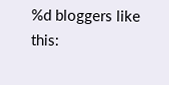%d bloggers like this: